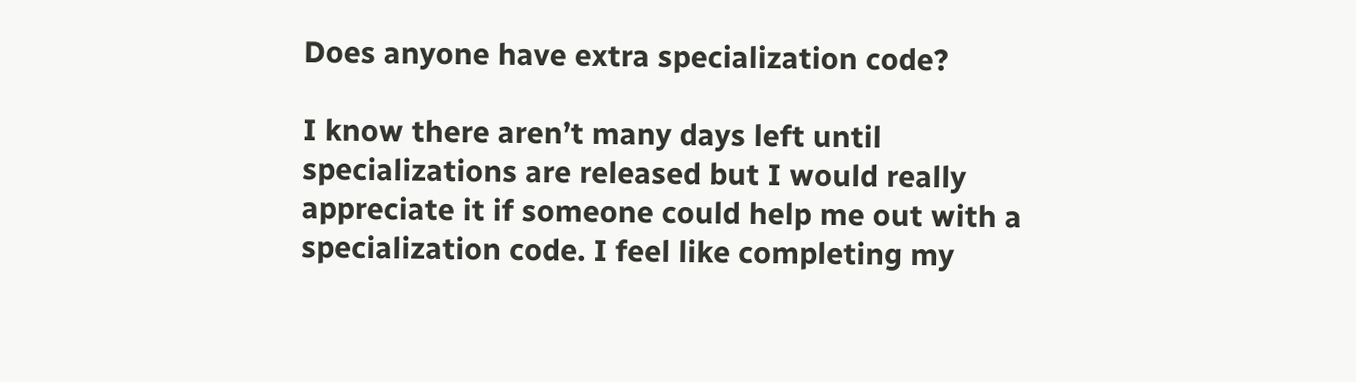Does anyone have extra specialization code?

I know there aren’t many days left until specializations are released but I would really appreciate it if someone could help me out with a specialization code. I feel like completing my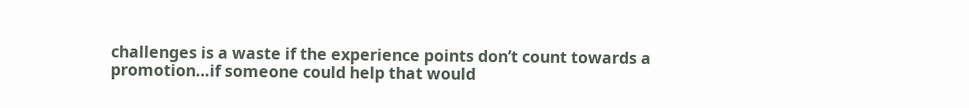challenges is a waste if the experience points don’t count towards a promotion…if someone could help that would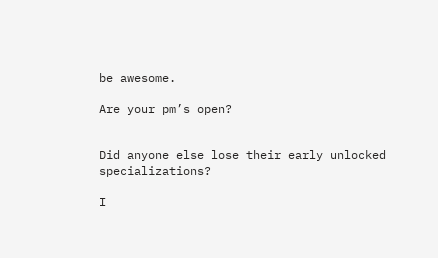be awesome.

Are your pm’s open?


Did anyone else lose their early unlocked specializations?

I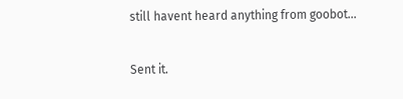still havent heard anything from goobot…

Sent it.